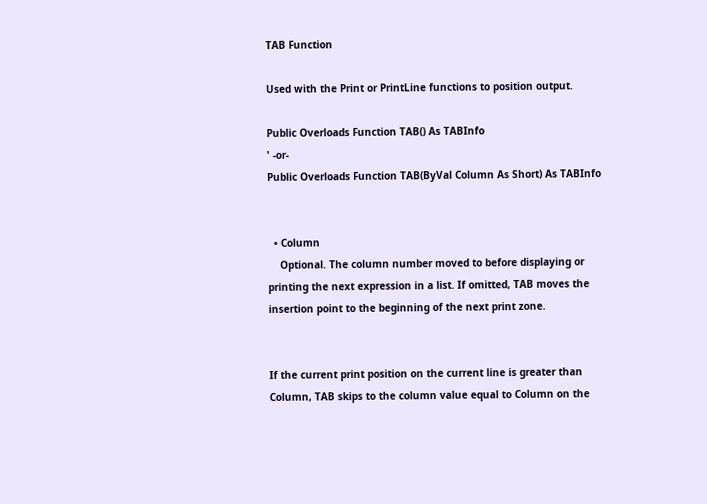TAB Function

Used with the Print or PrintLine functions to position output.

Public Overloads Function TAB() As TABInfo
' -or-
Public Overloads Function TAB(ByVal Column As Short) As TABInfo


  • Column
    Optional. The column number moved to before displaying or printing the next expression in a list. If omitted, TAB moves the insertion point to the beginning of the next print zone.


If the current print position on the current line is greater than Column, TAB skips to the column value equal to Column on the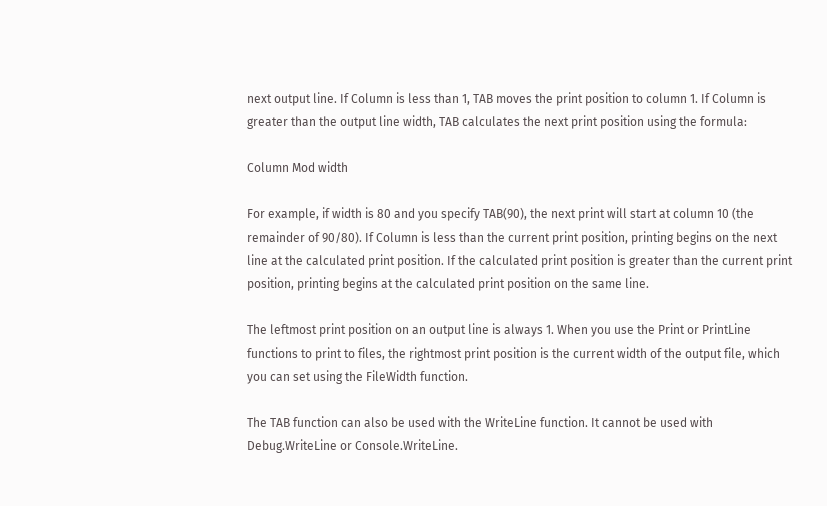next output line. If Column is less than 1, TAB moves the print position to column 1. If Column is greater than the output line width, TAB calculates the next print position using the formula:

Column Mod width

For example, if width is 80 and you specify TAB(90), the next print will start at column 10 (the remainder of 90/80). If Column is less than the current print position, printing begins on the next line at the calculated print position. If the calculated print position is greater than the current print position, printing begins at the calculated print position on the same line.

The leftmost print position on an output line is always 1. When you use the Print or PrintLine functions to print to files, the rightmost print position is the current width of the output file, which you can set using the FileWidth function.

The TAB function can also be used with the WriteLine function. It cannot be used with Debug.WriteLine or Console.WriteLine.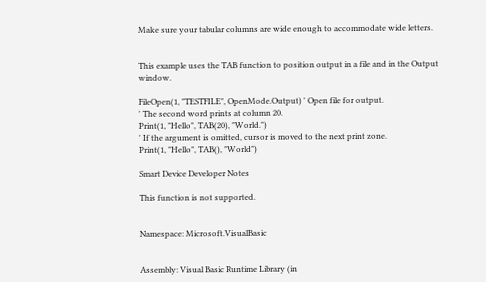Make sure your tabular columns are wide enough to accommodate wide letters.


This example uses the TAB function to position output in a file and in the Output window.

FileOpen(1, "TESTFILE", OpenMode.Output) ' Open file for output.
' The second word prints at column 20.
Print(1, "Hello", TAB(20), "World.")
' If the argument is omitted, cursor is moved to the next print zone.
Print(1, "Hello", TAB(), "World")

Smart Device Developer Notes

This function is not supported.


Namespace: Microsoft.VisualBasic


Assembly: Visual Basic Runtime Library (in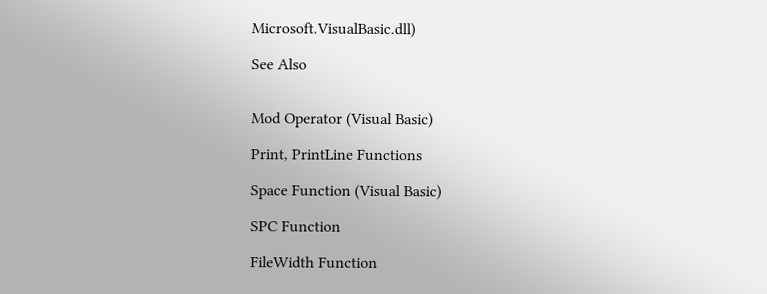Microsoft.VisualBasic.dll)

See Also


Mod Operator (Visual Basic)

Print, PrintLine Functions

Space Function (Visual Basic)

SPC Function

FileWidth Function